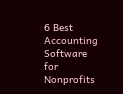6 Best Accounting Software for Nonprofits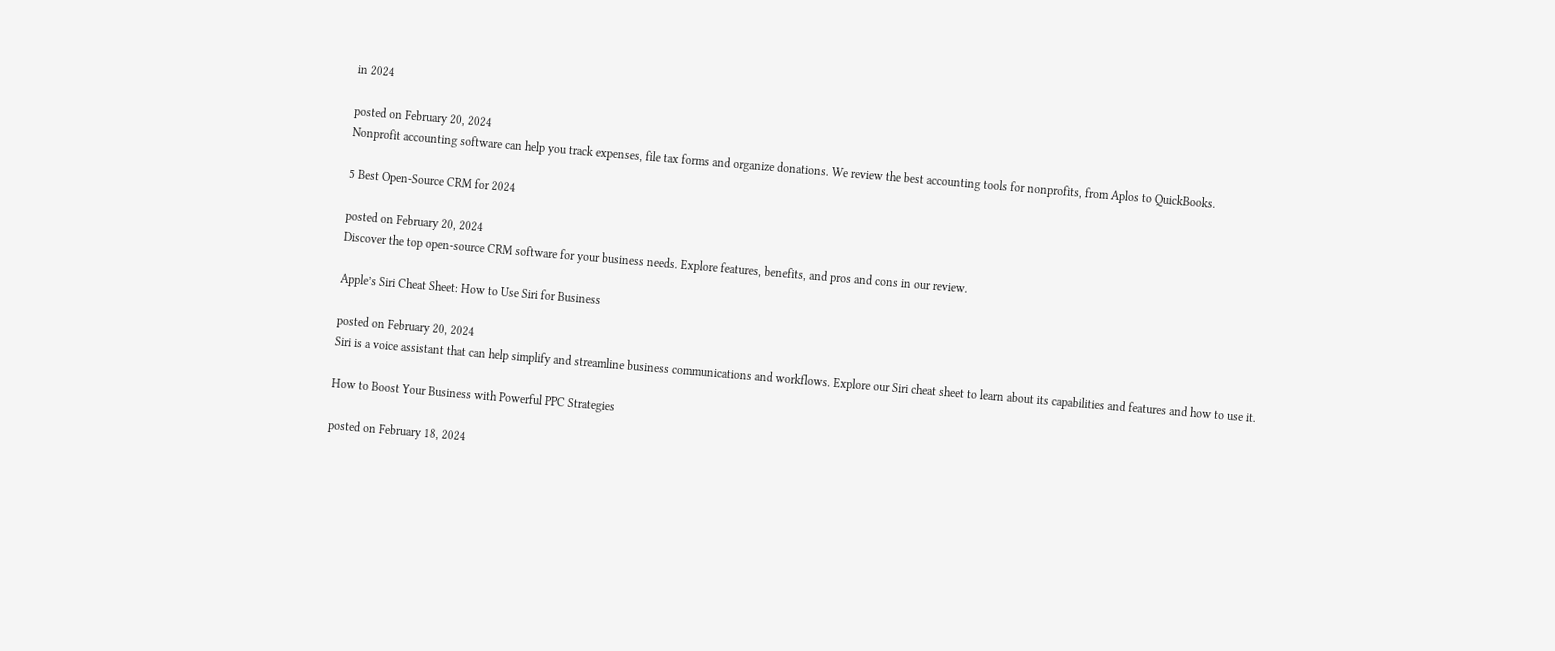in 2024

posted on February 20, 2024
Nonprofit accounting software can help you track expenses, file tax forms and organize donations. We review the best accounting tools for nonprofits, from Aplos to QuickBooks.

5 Best Open-Source CRM for 2024

posted on February 20, 2024
Discover the top open-source CRM software for your business needs. Explore features, benefits, and pros and cons in our review.

Apple’s Siri Cheat Sheet: How to Use Siri for Business

posted on February 20, 2024
Siri is a voice assistant that can help simplify and streamline business communications and workflows. Explore our Siri cheat sheet to learn about its capabilities and features and how to use it.

How to Boost Your Business with Powerful PPC Strategies

posted on February 18, 2024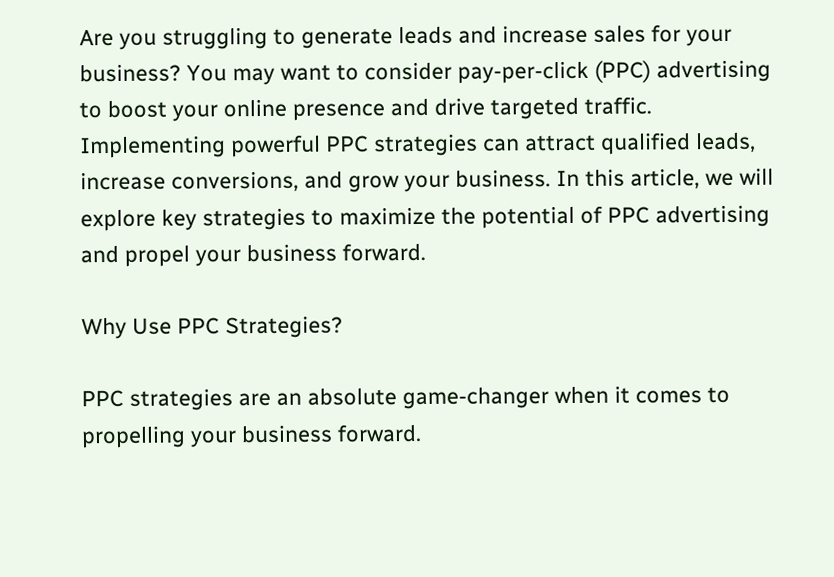Are you struggling to generate leads and increase sales for your business? You may want to consider pay-per-click (PPC) advertising to boost your online presence and drive targeted traffic. Implementing powerful PPC strategies can attract qualified leads, increase conversions, and grow your business. In this article, we will explore key strategies to maximize the potential of PPC advertising and propel your business forward.

Why Use PPC Strategies?

PPC strategies are an absolute game-changer when it comes to propelling your business forward.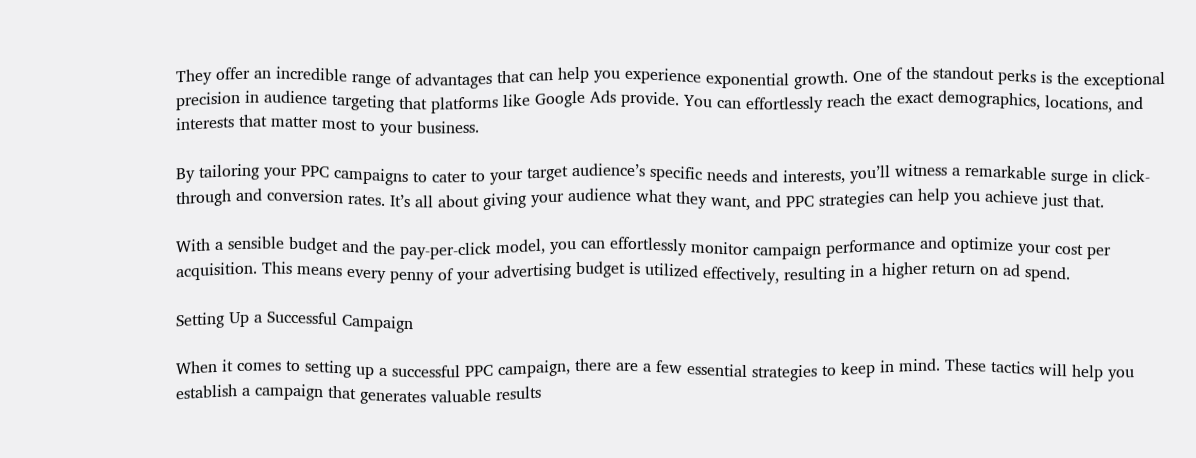They offer an incredible range of advantages that can help you experience exponential growth. One of the standout perks is the exceptional precision in audience targeting that platforms like Google Ads provide. You can effortlessly reach the exact demographics, locations, and interests that matter most to your business.

By tailoring your PPC campaigns to cater to your target audience’s specific needs and interests, you’ll witness a remarkable surge in click-through and conversion rates. It’s all about giving your audience what they want, and PPC strategies can help you achieve just that.

With a sensible budget and the pay-per-click model, you can effortlessly monitor campaign performance and optimize your cost per acquisition. This means every penny of your advertising budget is utilized effectively, resulting in a higher return on ad spend.

Setting Up a Successful Campaign

When it comes to setting up a successful PPC campaign, there are a few essential strategies to keep in mind. These tactics will help you establish a campaign that generates valuable results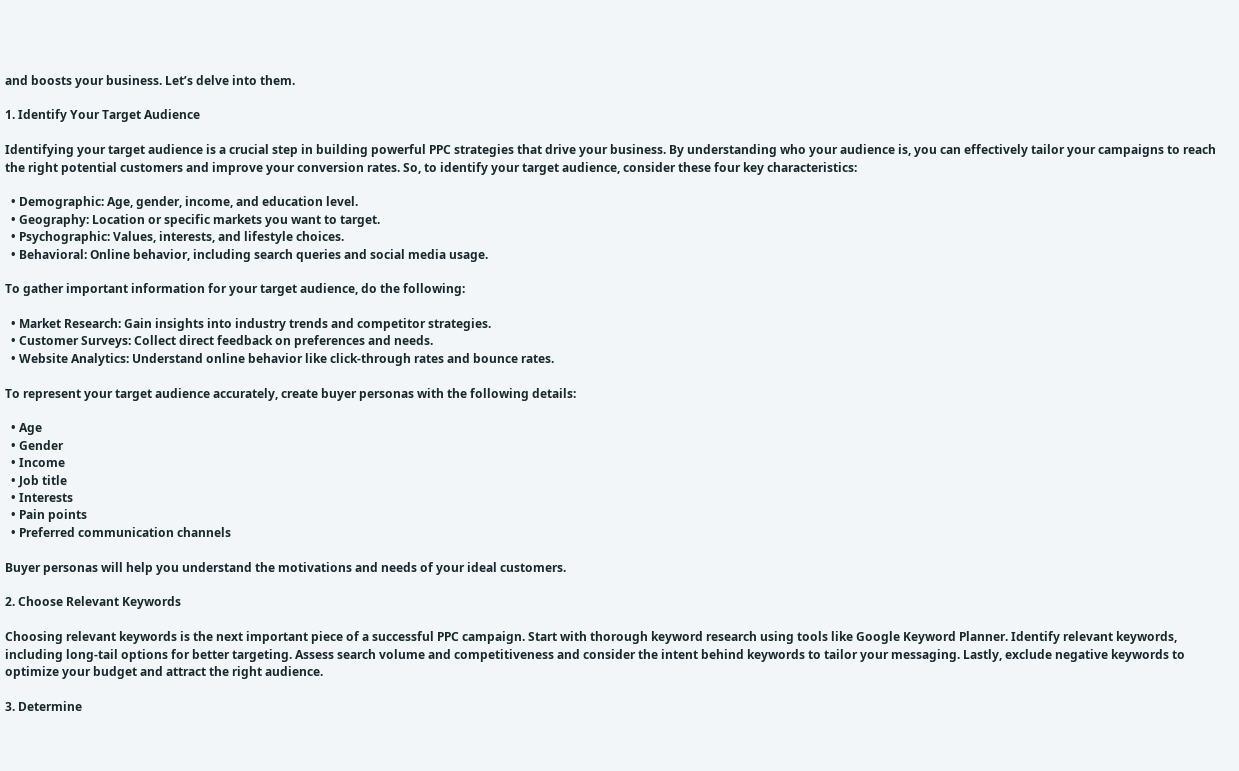and boosts your business. Let’s delve into them.

1. Identify Your Target Audience

Identifying your target audience is a crucial step in building powerful PPC strategies that drive your business. By understanding who your audience is, you can effectively tailor your campaigns to reach the right potential customers and improve your conversion rates. So, to identify your target audience, consider these four key characteristics:

  • Demographic: Age, gender, income, and education level.
  • Geography: Location or specific markets you want to target.
  • Psychographic: Values, interests, and lifestyle choices.
  • Behavioral: Online behavior, including search queries and social media usage.

To gather important information for your target audience, do the following:

  • Market Research: Gain insights into industry trends and competitor strategies.
  • Customer Surveys: Collect direct feedback on preferences and needs.
  • Website Analytics: Understand online behavior like click-through rates and bounce rates.

To represent your target audience accurately, create buyer personas with the following details:

  • Age
  • Gender
  • Income
  • Job title
  • Interests
  • Pain points
  • Preferred communication channels

Buyer personas will help you understand the motivations and needs of your ideal customers.

2. Choose Relevant Keywords

Choosing relevant keywords is the next important piece of a successful PPC campaign. Start with thorough keyword research using tools like Google Keyword Planner. Identify relevant keywords, including long-tail options for better targeting. Assess search volume and competitiveness and consider the intent behind keywords to tailor your messaging. Lastly, exclude negative keywords to optimize your budget and attract the right audience.

3. Determine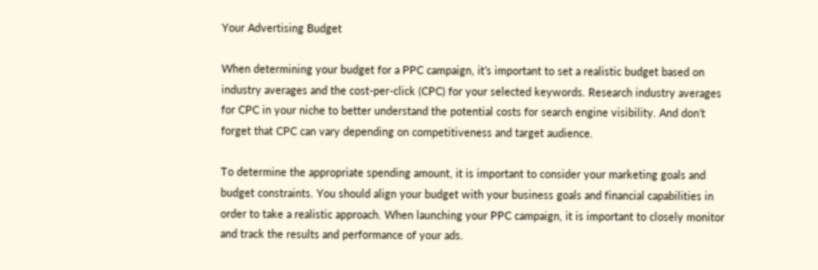Your Advertising Budget

When determining your budget for a PPC campaign, it’s important to set a realistic budget based on industry averages and the cost-per-click (CPC) for your selected keywords. Research industry averages for CPC in your niche to better understand the potential costs for search engine visibility. And don’t forget that CPC can vary depending on competitiveness and target audience.

To determine the appropriate spending amount, it is important to consider your marketing goals and budget constraints. You should align your budget with your business goals and financial capabilities in order to take a realistic approach. When launching your PPC campaign, it is important to closely monitor and track the results and performance of your ads.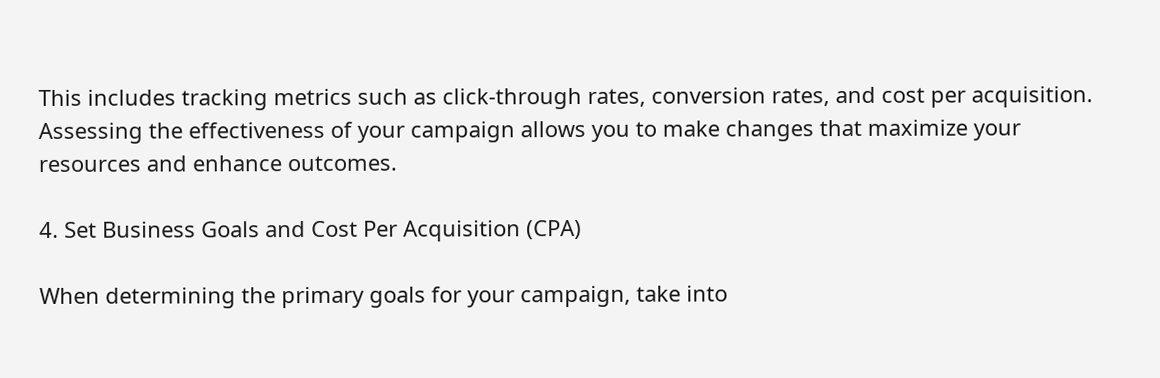This includes tracking metrics such as click-through rates, conversion rates, and cost per acquisition. Assessing the effectiveness of your campaign allows you to make changes that maximize your resources and enhance outcomes.

4. Set Business Goals and Cost Per Acquisition (CPA)

When determining the primary goals for your campaign, take into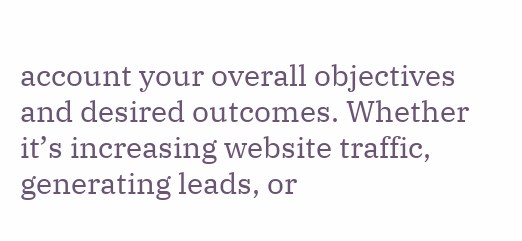account your overall objectives and desired outcomes. Whether it’s increasing website traffic, generating leads, or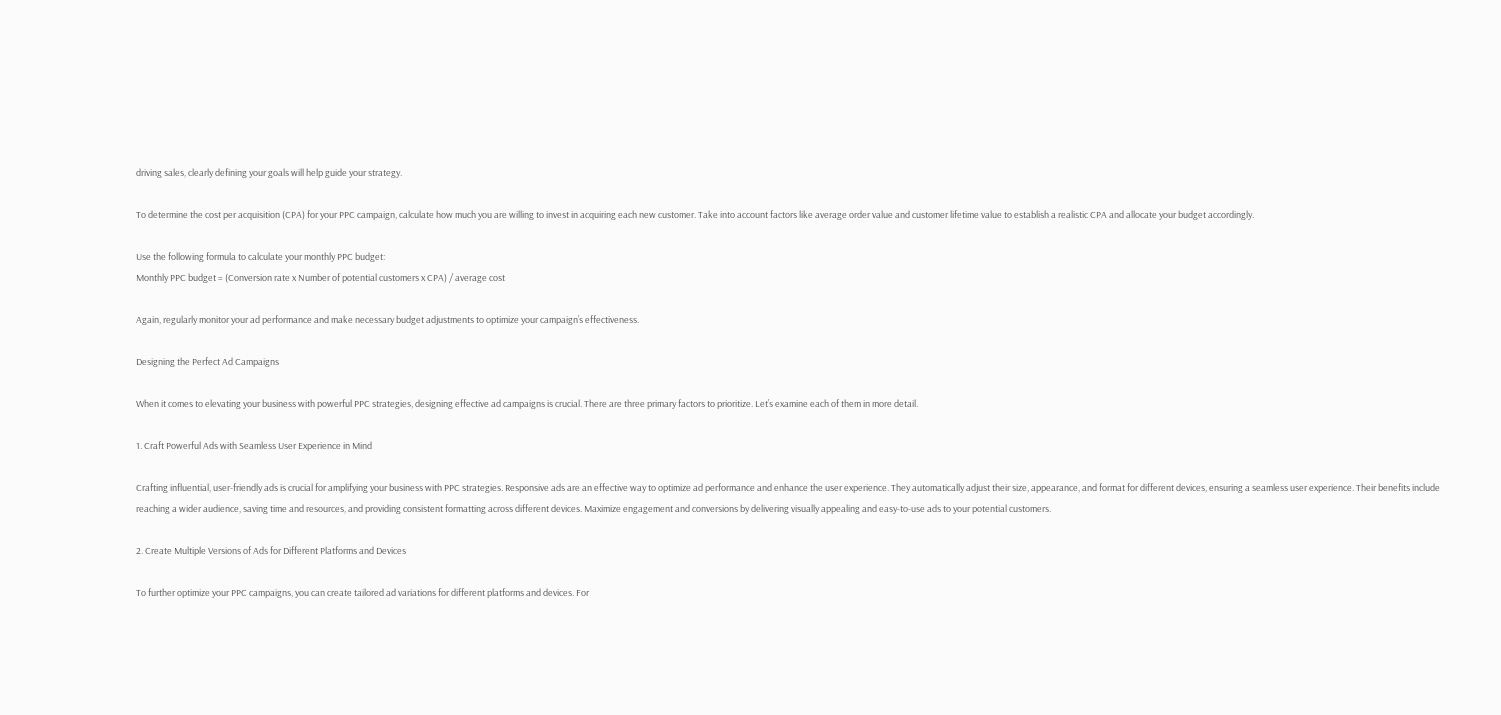driving sales, clearly defining your goals will help guide your strategy.

To determine the cost per acquisition (CPA) for your PPC campaign, calculate how much you are willing to invest in acquiring each new customer. Take into account factors like average order value and customer lifetime value to establish a realistic CPA and allocate your budget accordingly.

Use the following formula to calculate your monthly PPC budget:
Monthly PPC budget = (Conversion rate x Number of potential customers x CPA) / average cost

Again, regularly monitor your ad performance and make necessary budget adjustments to optimize your campaign’s effectiveness.

Designing the Perfect Ad Campaigns

When it comes to elevating your business with powerful PPC strategies, designing effective ad campaigns is crucial. There are three primary factors to prioritize. Let’s examine each of them in more detail.

1. Craft Powerful Ads with Seamless User Experience in Mind

Crafting influential, user-friendly ads is crucial for amplifying your business with PPC strategies. Responsive ads are an effective way to optimize ad performance and enhance the user experience. They automatically adjust their size, appearance, and format for different devices, ensuring a seamless user experience. Their benefits include reaching a wider audience, saving time and resources, and providing consistent formatting across different devices. Maximize engagement and conversions by delivering visually appealing and easy-to-use ads to your potential customers.

2. Create Multiple Versions of Ads for Different Platforms and Devices

To further optimize your PPC campaigns, you can create tailored ad variations for different platforms and devices. For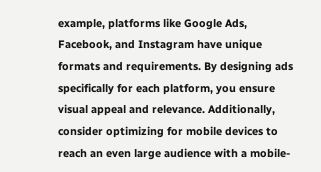example, platforms like Google Ads, Facebook, and Instagram have unique formats and requirements. By designing ads specifically for each platform, you ensure visual appeal and relevance. Additionally, consider optimizing for mobile devices to reach an even large audience with a mobile-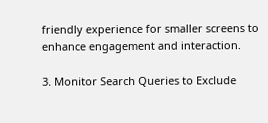friendly experience for smaller screens to enhance engagement and interaction.

3. Monitor Search Queries to Exclude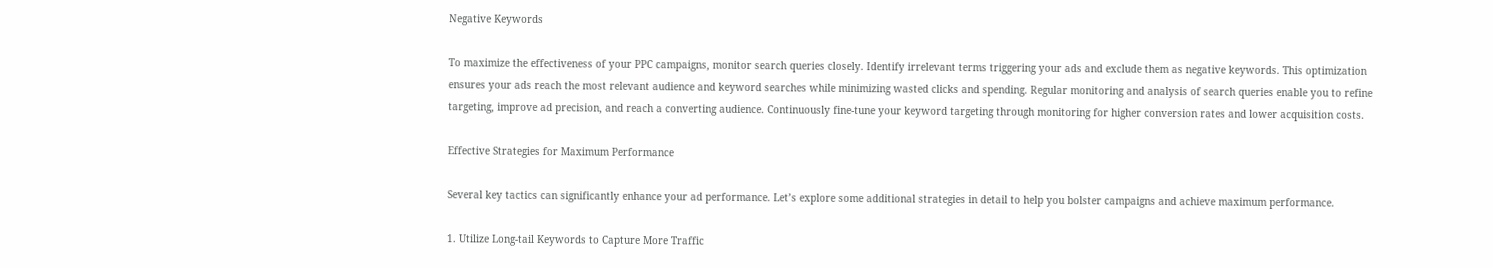Negative Keywords

To maximize the effectiveness of your PPC campaigns, monitor search queries closely. Identify irrelevant terms triggering your ads and exclude them as negative keywords. This optimization ensures your ads reach the most relevant audience and keyword searches while minimizing wasted clicks and spending. Regular monitoring and analysis of search queries enable you to refine targeting, improve ad precision, and reach a converting audience. Continuously fine-tune your keyword targeting through monitoring for higher conversion rates and lower acquisition costs.

Effective Strategies for Maximum Performance

Several key tactics can significantly enhance your ad performance. Let’s explore some additional strategies in detail to help you bolster campaigns and achieve maximum performance.

1. Utilize Long-tail Keywords to Capture More Traffic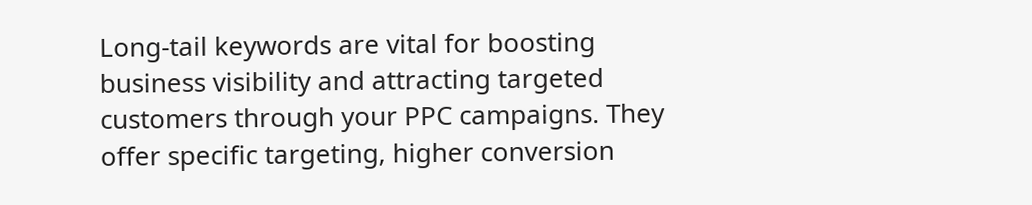Long-tail keywords are vital for boosting business visibility and attracting targeted customers through your PPC campaigns. They offer specific targeting, higher conversion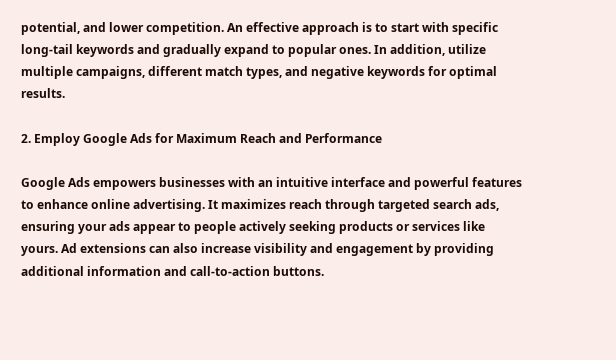potential, and lower competition. An effective approach is to start with specific long-tail keywords and gradually expand to popular ones. In addition, utilize multiple campaigns, different match types, and negative keywords for optimal results.

2. Employ Google Ads for Maximum Reach and Performance

Google Ads empowers businesses with an intuitive interface and powerful features to enhance online advertising. It maximizes reach through targeted search ads, ensuring your ads appear to people actively seeking products or services like yours. Ad extensions can also increase visibility and engagement by providing additional information and call-to-action buttons.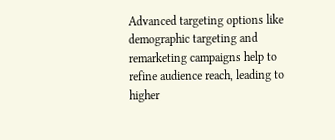Advanced targeting options like demographic targeting and remarketing campaigns help to refine audience reach, leading to higher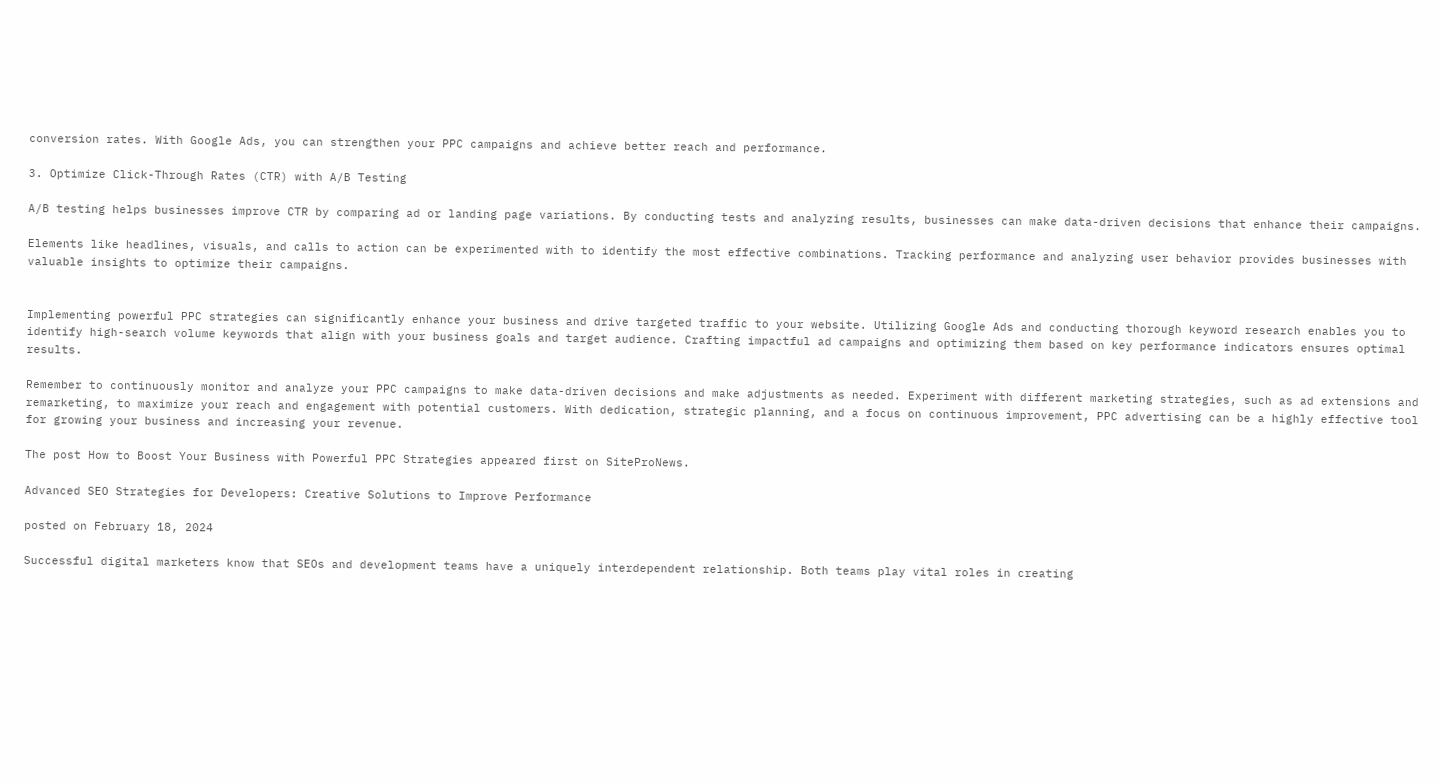conversion rates. With Google Ads, you can strengthen your PPC campaigns and achieve better reach and performance.

3. Optimize Click-Through Rates (CTR) with A/B Testing

A/B testing helps businesses improve CTR by comparing ad or landing page variations. By conducting tests and analyzing results, businesses can make data-driven decisions that enhance their campaigns.

Elements like headlines, visuals, and calls to action can be experimented with to identify the most effective combinations. Tracking performance and analyzing user behavior provides businesses with valuable insights to optimize their campaigns.


Implementing powerful PPC strategies can significantly enhance your business and drive targeted traffic to your website. Utilizing Google Ads and conducting thorough keyword research enables you to identify high-search volume keywords that align with your business goals and target audience. Crafting impactful ad campaigns and optimizing them based on key performance indicators ensures optimal results.

Remember to continuously monitor and analyze your PPC campaigns to make data-driven decisions and make adjustments as needed. Experiment with different marketing strategies, such as ad extensions and remarketing, to maximize your reach and engagement with potential customers. With dedication, strategic planning, and a focus on continuous improvement, PPC advertising can be a highly effective tool for growing your business and increasing your revenue.

The post How to Boost Your Business with Powerful PPC Strategies appeared first on SiteProNews.

Advanced SEO Strategies for Developers: Creative Solutions to Improve Performance

posted on February 18, 2024

Successful digital marketers know that SEOs and development teams have a uniquely interdependent relationship. Both teams play vital roles in creating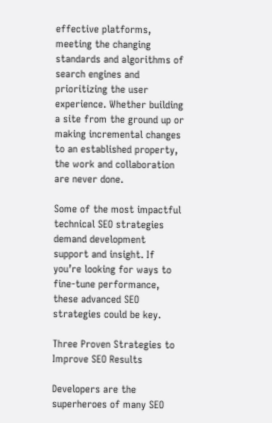effective platforms, meeting the changing standards and algorithms of search engines and prioritizing the user experience. Whether building a site from the ground up or making incremental changes to an established property, the work and collaboration are never done.

Some of the most impactful technical SEO strategies demand development support and insight. If you’re looking for ways to fine-tune performance, these advanced SEO strategies could be key.

Three Proven Strategies to Improve SEO Results

Developers are the superheroes of many SEO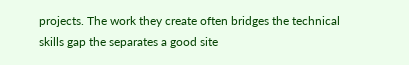projects. The work they create often bridges the technical skills gap the separates a good site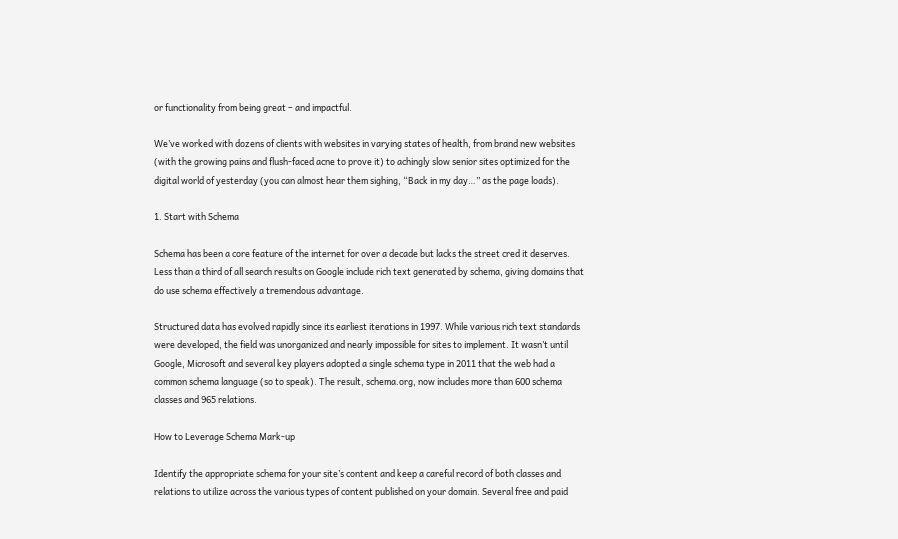or functionality from being great – and impactful.

We’ve worked with dozens of clients with websites in varying states of health, from brand new websites (with the growing pains and flush-faced acne to prove it) to achingly slow senior sites optimized for the digital world of yesterday (you can almost hear them sighing, “Back in my day…” as the page loads).

1. Start with Schema

Schema has been a core feature of the internet for over a decade but lacks the street cred it deserves. Less than a third of all search results on Google include rich text generated by schema, giving domains that do use schema effectively a tremendous advantage.

Structured data has evolved rapidly since its earliest iterations in 1997. While various rich text standards were developed, the field was unorganized and nearly impossible for sites to implement. It wasn’t until Google, Microsoft and several key players adopted a single schema type in 2011 that the web had a common schema language (so to speak). The result, schema.org, now includes more than 600 schema classes and 965 relations.

How to Leverage Schema Mark-up

Identify the appropriate schema for your site’s content and keep a careful record of both classes and relations to utilize across the various types of content published on your domain. Several free and paid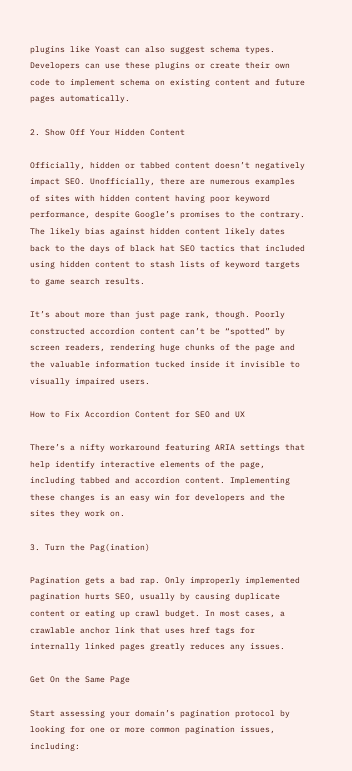plugins like Yoast can also suggest schema types. Developers can use these plugins or create their own code to implement schema on existing content and future pages automatically.

2. Show Off Your Hidden Content

Officially, hidden or tabbed content doesn’t negatively impact SEO. Unofficially, there are numerous examples of sites with hidden content having poor keyword performance, despite Google’s promises to the contrary. The likely bias against hidden content likely dates back to the days of black hat SEO tactics that included using hidden content to stash lists of keyword targets to game search results.

It’s about more than just page rank, though. Poorly constructed accordion content can’t be “spotted” by screen readers, rendering huge chunks of the page and the valuable information tucked inside it invisible to visually impaired users.

How to Fix Accordion Content for SEO and UX

There’s a nifty workaround featuring ARIA settings that help identify interactive elements of the page, including tabbed and accordion content. Implementing these changes is an easy win for developers and the sites they work on.

3. Turn the Pag(ination)

Pagination gets a bad rap. Only improperly implemented pagination hurts SEO, usually by causing duplicate content or eating up crawl budget. In most cases, a crawlable anchor link that uses href tags for internally linked pages greatly reduces any issues.

Get On the Same Page

Start assessing your domain’s pagination protocol by looking for one or more common pagination issues, including: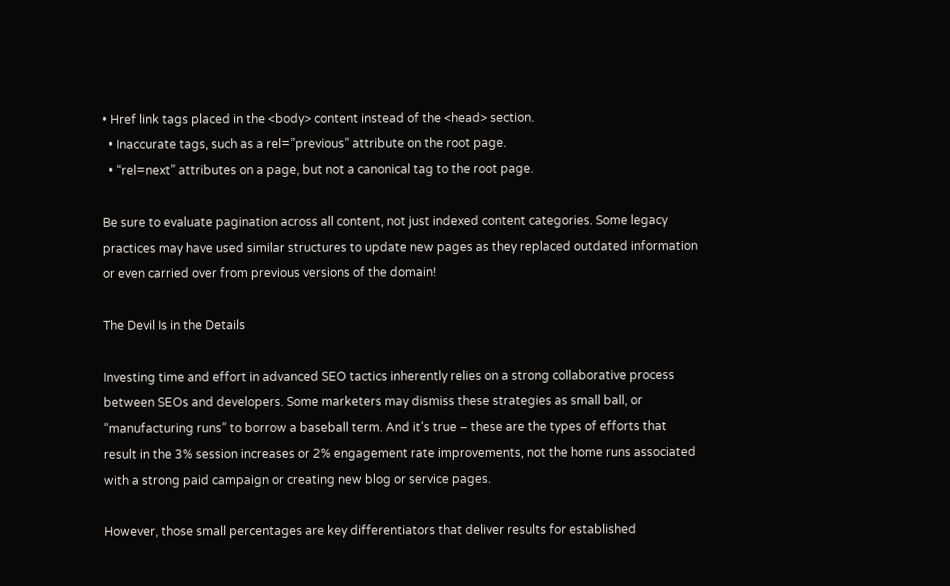• Href link tags placed in the <body> content instead of the <head> section.
  • Inaccurate tags, such as a rel=”previous” attribute on the root page.
  • “rel=next” attributes on a page, but not a canonical tag to the root page.

Be sure to evaluate pagination across all content, not just indexed content categories. Some legacy practices may have used similar structures to update new pages as they replaced outdated information or even carried over from previous versions of the domain!

The Devil Is in the Details

Investing time and effort in advanced SEO tactics inherently relies on a strong collaborative process between SEOs and developers. Some marketers may dismiss these strategies as small ball, or “manufacturing runs” to borrow a baseball term. And it’s true – these are the types of efforts that result in the 3% session increases or 2% engagement rate improvements, not the home runs associated with a strong paid campaign or creating new blog or service pages.

However, those small percentages are key differentiators that deliver results for established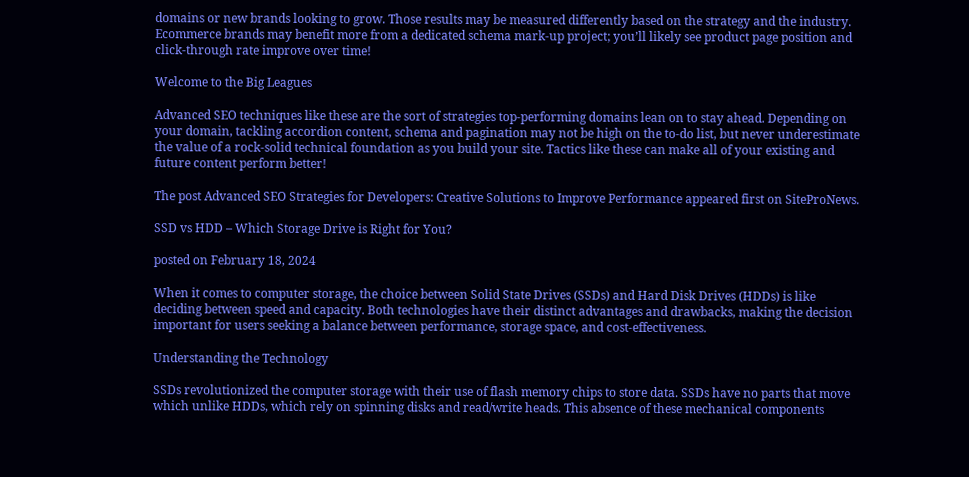domains or new brands looking to grow. Those results may be measured differently based on the strategy and the industry. Ecommerce brands may benefit more from a dedicated schema mark-up project; you’ll likely see product page position and click-through rate improve over time!

Welcome to the Big Leagues

Advanced SEO techniques like these are the sort of strategies top-performing domains lean on to stay ahead. Depending on your domain, tackling accordion content, schema and pagination may not be high on the to-do list, but never underestimate the value of a rock-solid technical foundation as you build your site. Tactics like these can make all of your existing and future content perform better!

The post Advanced SEO Strategies for Developers: Creative Solutions to Improve Performance appeared first on SiteProNews.

SSD vs HDD – Which Storage Drive is Right for You?

posted on February 18, 2024

When it comes to computer storage, the choice between Solid State Drives (SSDs) and Hard Disk Drives (HDDs) is like deciding between speed and capacity. Both technologies have their distinct advantages and drawbacks, making the decision important for users seeking a balance between performance, storage space, and cost-effectiveness.

Understanding the Technology

SSDs revolutionized the computer storage with their use of flash memory chips to store data. SSDs have no parts that move which unlike HDDs, which rely on spinning disks and read/write heads. This absence of these mechanical components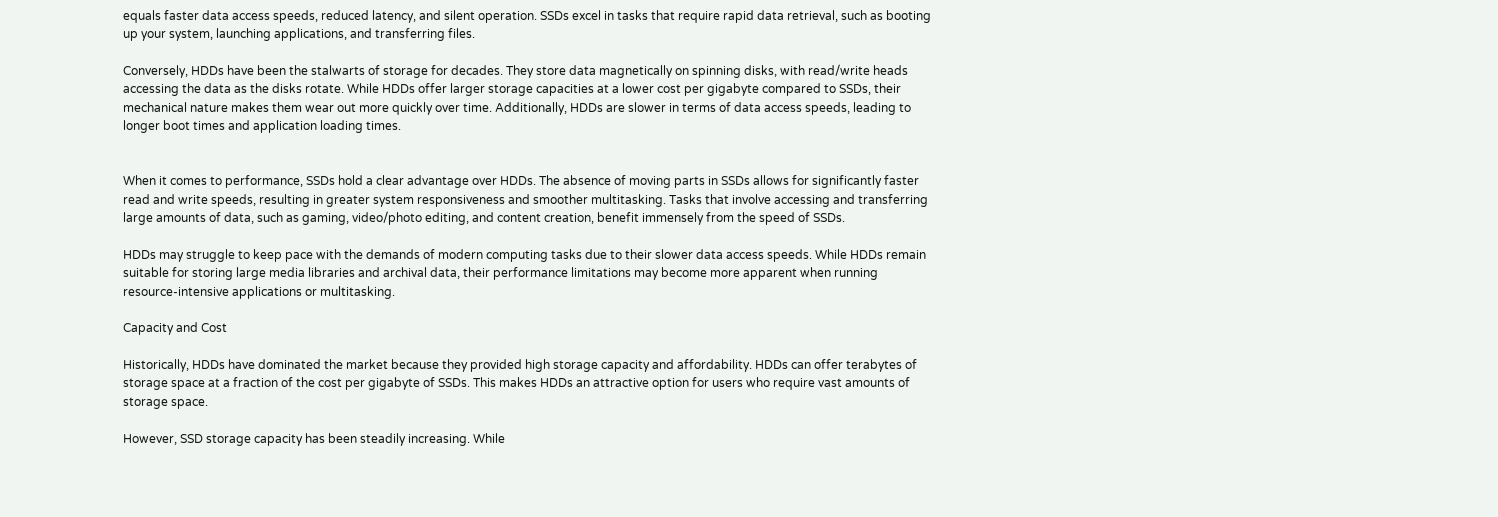equals faster data access speeds, reduced latency, and silent operation. SSDs excel in tasks that require rapid data retrieval, such as booting up your system, launching applications, and transferring files.

Conversely, HDDs have been the stalwarts of storage for decades. They store data magnetically on spinning disks, with read/write heads accessing the data as the disks rotate. While HDDs offer larger storage capacities at a lower cost per gigabyte compared to SSDs, their mechanical nature makes them wear out more quickly over time. Additionally, HDDs are slower in terms of data access speeds, leading to longer boot times and application loading times.


When it comes to performance, SSDs hold a clear advantage over HDDs. The absence of moving parts in SSDs allows for significantly faster read and write speeds, resulting in greater system responsiveness and smoother multitasking. Tasks that involve accessing and transferring large amounts of data, such as gaming, video/photo editing, and content creation, benefit immensely from the speed of SSDs.

HDDs may struggle to keep pace with the demands of modern computing tasks due to their slower data access speeds. While HDDs remain suitable for storing large media libraries and archival data, their performance limitations may become more apparent when running resource-intensive applications or multitasking.

Capacity and Cost

Historically, HDDs have dominated the market because they provided high storage capacity and affordability. HDDs can offer terabytes of storage space at a fraction of the cost per gigabyte of SSDs. This makes HDDs an attractive option for users who require vast amounts of storage space.

However, SSD storage capacity has been steadily increasing. While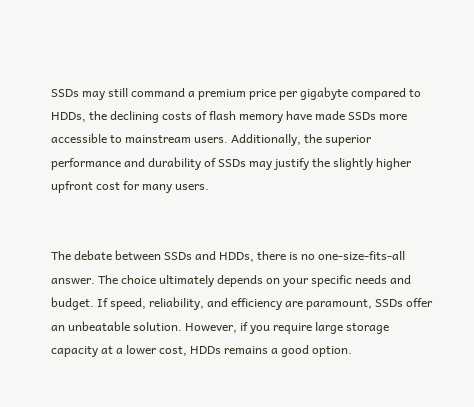SSDs may still command a premium price per gigabyte compared to HDDs, the declining costs of flash memory have made SSDs more accessible to mainstream users. Additionally, the superior performance and durability of SSDs may justify the slightly higher upfront cost for many users.


The debate between SSDs and HDDs, there is no one-size-fits-all answer. The choice ultimately depends on your specific needs and budget. If speed, reliability, and efficiency are paramount, SSDs offer an unbeatable solution. However, if you require large storage capacity at a lower cost, HDDs remains a good option.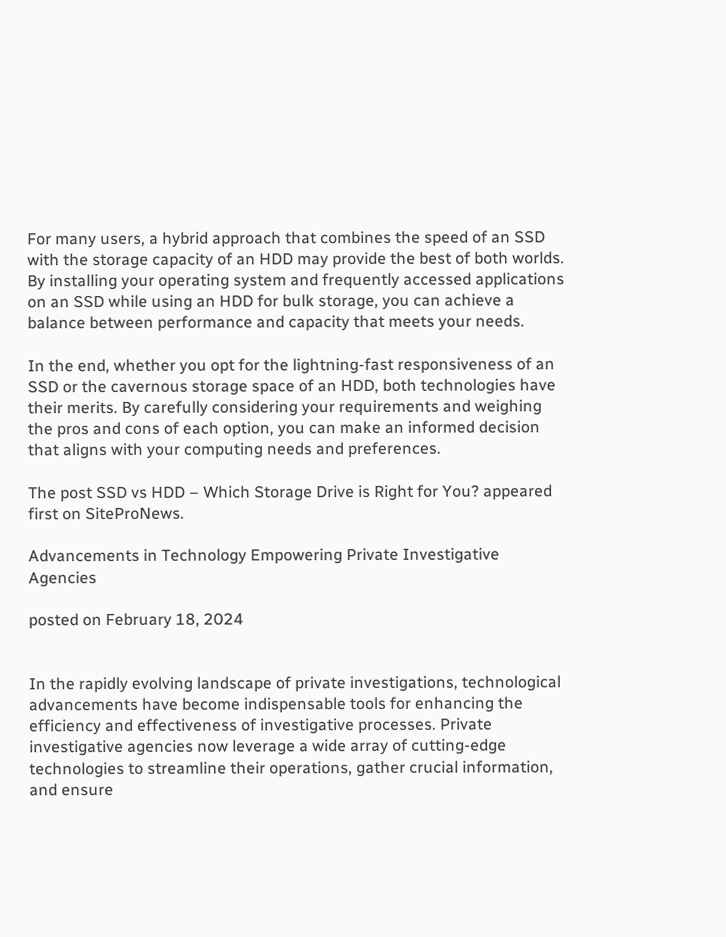For many users, a hybrid approach that combines the speed of an SSD with the storage capacity of an HDD may provide the best of both worlds. By installing your operating system and frequently accessed applications on an SSD while using an HDD for bulk storage, you can achieve a balance between performance and capacity that meets your needs.

In the end, whether you opt for the lightning-fast responsiveness of an SSD or the cavernous storage space of an HDD, both technologies have their merits. By carefully considering your requirements and weighing the pros and cons of each option, you can make an informed decision that aligns with your computing needs and preferences.

The post SSD vs HDD – Which Storage Drive is Right for You? appeared first on SiteProNews.

Advancements in Technology Empowering Private Investigative Agencies

posted on February 18, 2024


In the rapidly evolving landscape of private investigations, technological advancements have become indispensable tools for enhancing the efficiency and effectiveness of investigative processes. Private investigative agencies now leverage a wide array of cutting-edge technologies to streamline their operations, gather crucial information, and ensure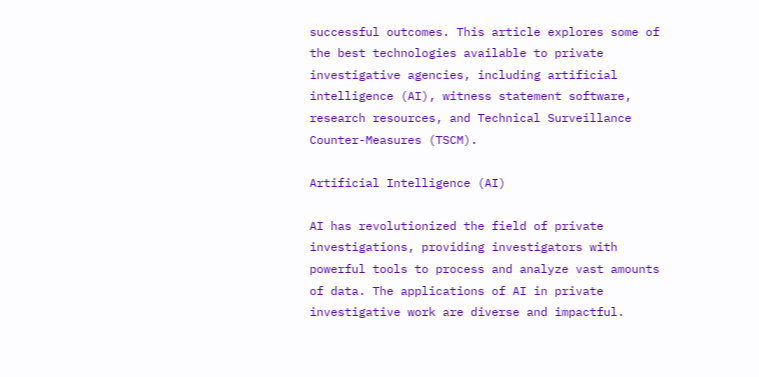successful outcomes. This article explores some of the best technologies available to private investigative agencies, including artificial intelligence (AI), witness statement software, research resources, and Technical Surveillance Counter-Measures (TSCM).

Artificial Intelligence (AI)

AI has revolutionized the field of private investigations, providing investigators with powerful tools to process and analyze vast amounts of data. The applications of AI in private investigative work are diverse and impactful.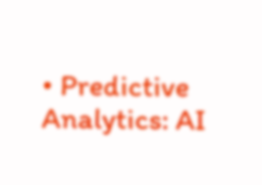• Predictive Analytics: AI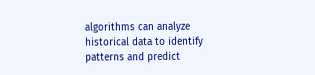algorithms can analyze historical data to identify patterns and predict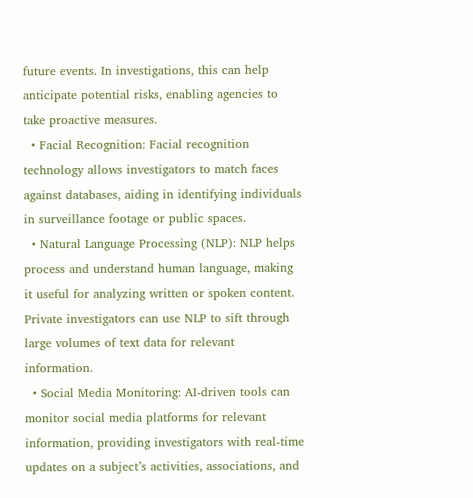future events. In investigations, this can help anticipate potential risks, enabling agencies to take proactive measures.
  • Facial Recognition: Facial recognition technology allows investigators to match faces against databases, aiding in identifying individuals in surveillance footage or public spaces.
  • Natural Language Processing (NLP): NLP helps process and understand human language, making it useful for analyzing written or spoken content. Private investigators can use NLP to sift through large volumes of text data for relevant information.
  • Social Media Monitoring: AI-driven tools can monitor social media platforms for relevant information, providing investigators with real-time updates on a subject’s activities, associations, and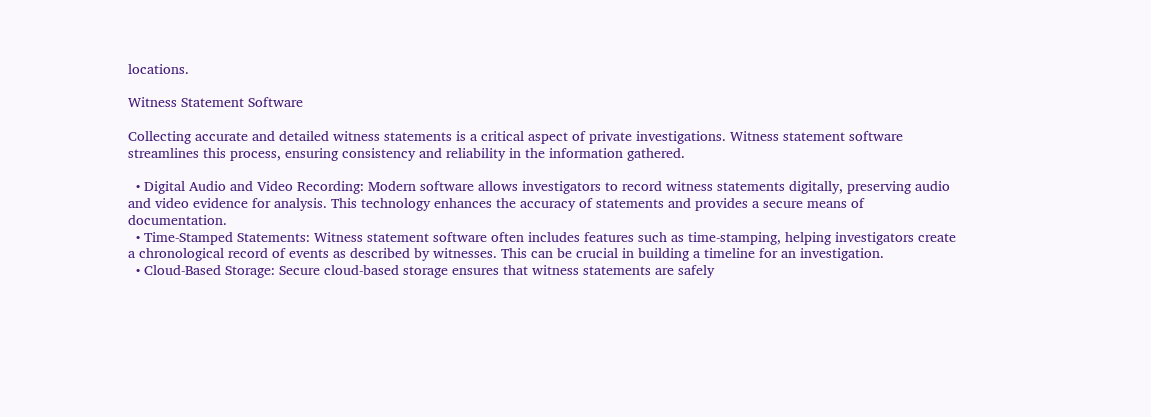locations.

Witness Statement Software

Collecting accurate and detailed witness statements is a critical aspect of private investigations. Witness statement software streamlines this process, ensuring consistency and reliability in the information gathered.

  • Digital Audio and Video Recording: Modern software allows investigators to record witness statements digitally, preserving audio and video evidence for analysis. This technology enhances the accuracy of statements and provides a secure means of documentation.
  • Time-Stamped Statements: Witness statement software often includes features such as time-stamping, helping investigators create a chronological record of events as described by witnesses. This can be crucial in building a timeline for an investigation.
  • Cloud-Based Storage: Secure cloud-based storage ensures that witness statements are safely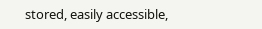stored, easily accessible,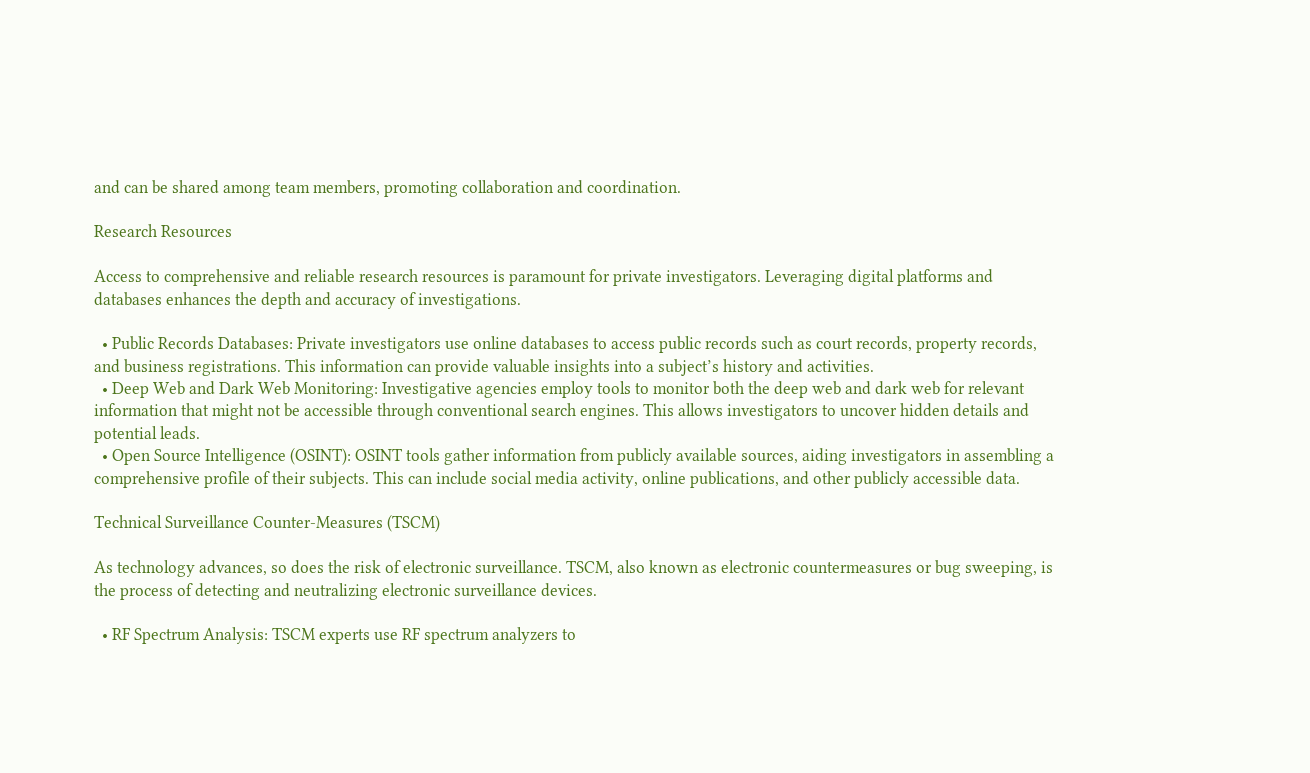and can be shared among team members, promoting collaboration and coordination.

Research Resources

Access to comprehensive and reliable research resources is paramount for private investigators. Leveraging digital platforms and databases enhances the depth and accuracy of investigations.

  • Public Records Databases: Private investigators use online databases to access public records such as court records, property records, and business registrations. This information can provide valuable insights into a subject’s history and activities.
  • Deep Web and Dark Web Monitoring: Investigative agencies employ tools to monitor both the deep web and dark web for relevant information that might not be accessible through conventional search engines. This allows investigators to uncover hidden details and potential leads.
  • Open Source Intelligence (OSINT): OSINT tools gather information from publicly available sources, aiding investigators in assembling a comprehensive profile of their subjects. This can include social media activity, online publications, and other publicly accessible data.

Technical Surveillance Counter-Measures (TSCM)

As technology advances, so does the risk of electronic surveillance. TSCM, also known as electronic countermeasures or bug sweeping, is the process of detecting and neutralizing electronic surveillance devices.

  • RF Spectrum Analysis: TSCM experts use RF spectrum analyzers to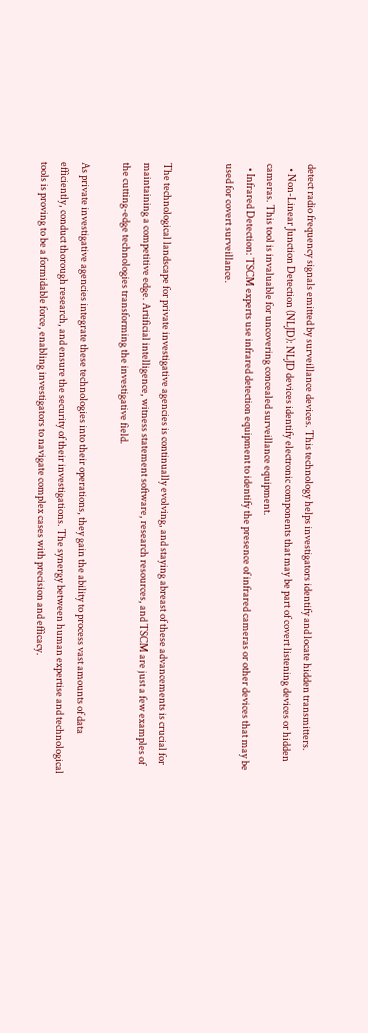detect radio frequency signals emitted by surveillance devices. This technology helps investigators identify and locate hidden transmitters.
  • Non-Linear Junction Detection (NLJD): NLJD devices identify electronic components that may be part of covert listening devices or hidden cameras. This tool is invaluable for uncovering concealed surveillance equipment.
  • Infrared Detection: TSCM experts use infrared detection equipment to identify the presence of infrared cameras or other devices that may be used for covert surveillance.


The technological landscape for private investigative agencies is continually evolving, and staying abreast of these advancements is crucial for maintaining a competitive edge. Artificial intelligence, witness statement software, research resources, and TSCM are just a few examples of the cutting-edge technologies transforming the investigative field.

As private investigative agencies integrate these technologies into their operations, they gain the ability to process vast amounts of data efficiently, conduct thorough research, and ensure the security of their investigations. The synergy between human expertise and technological tools is proving to be a formidable force, enabling investigators to navigate complex cases with precision and efficacy.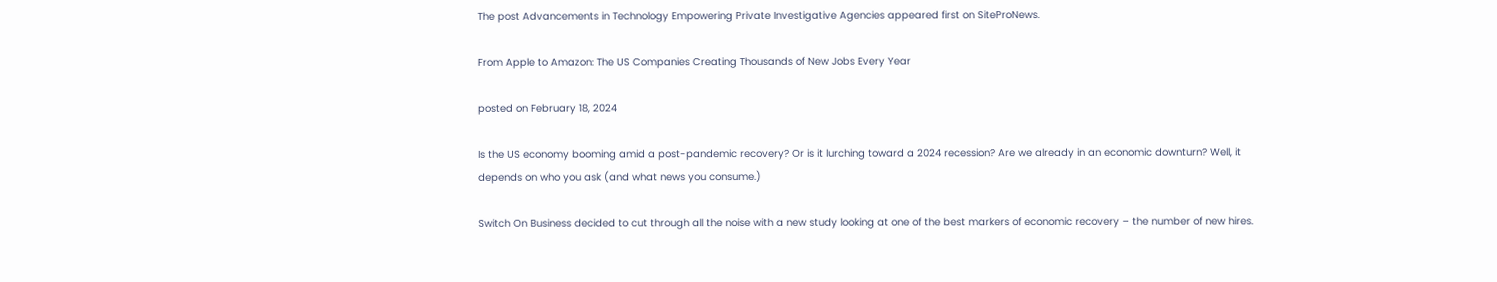The post Advancements in Technology Empowering Private Investigative Agencies appeared first on SiteProNews.

From Apple to Amazon: The US Companies Creating Thousands of New Jobs Every Year

posted on February 18, 2024

Is the US economy booming amid a post-pandemic recovery? Or is it lurching toward a 2024 recession? Are we already in an economic downturn? Well, it depends on who you ask (and what news you consume.)

Switch On Business decided to cut through all the noise with a new study looking at one of the best markers of economic recovery – the number of new hires.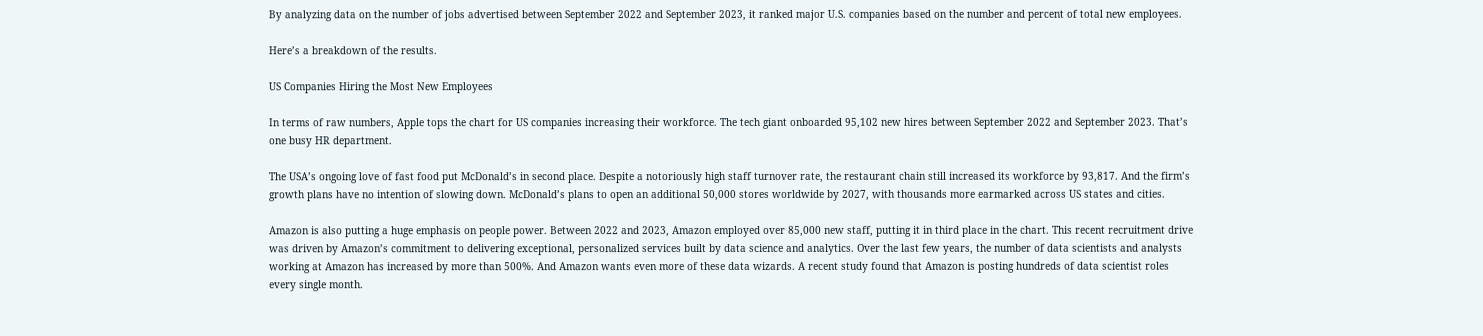By analyzing data on the number of jobs advertised between September 2022 and September 2023, it ranked major U.S. companies based on the number and percent of total new employees.

Here’s a breakdown of the results.

US Companies Hiring the Most New Employees

In terms of raw numbers, Apple tops the chart for US companies increasing their workforce. The tech giant onboarded 95,102 new hires between September 2022 and September 2023. That’s one busy HR department.

The USA’s ongoing love of fast food put McDonald’s in second place. Despite a notoriously high staff turnover rate, the restaurant chain still increased its workforce by 93,817. And the firm’s growth plans have no intention of slowing down. McDonald’s plans to open an additional 50,000 stores worldwide by 2027, with thousands more earmarked across US states and cities.

Amazon is also putting a huge emphasis on people power. Between 2022 and 2023, Amazon employed over 85,000 new staff, putting it in third place in the chart. This recent recruitment drive was driven by Amazon’s commitment to delivering exceptional, personalized services built by data science and analytics. Over the last few years, the number of data scientists and analysts working at Amazon has increased by more than 500%. And Amazon wants even more of these data wizards. A recent study found that Amazon is posting hundreds of data scientist roles every single month.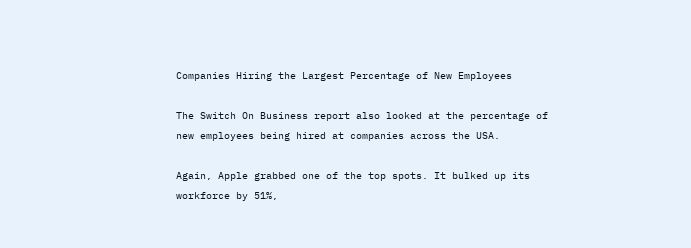Companies Hiring the Largest Percentage of New Employees

The Switch On Business report also looked at the percentage of new employees being hired at companies across the USA.

Again, Apple grabbed one of the top spots. It bulked up its workforce by 51%,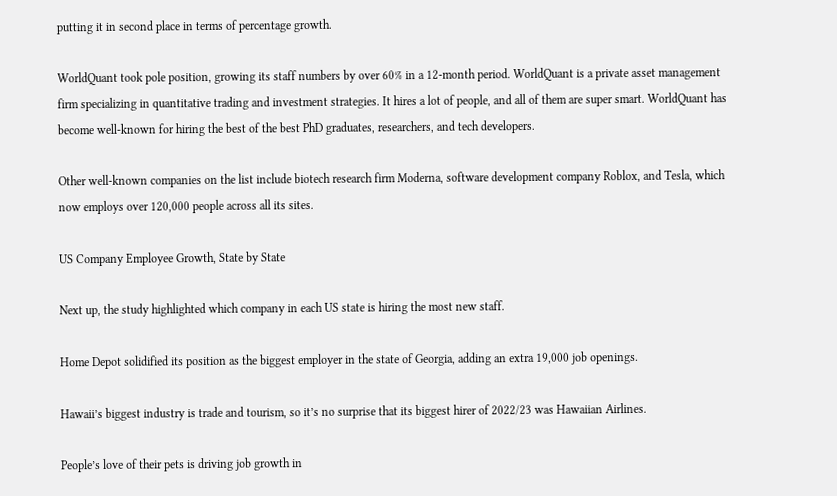putting it in second place in terms of percentage growth.

WorldQuant took pole position, growing its staff numbers by over 60% in a 12-month period. WorldQuant is a private asset management firm specializing in quantitative trading and investment strategies. It hires a lot of people, and all of them are super smart. WorldQuant has become well-known for hiring the best of the best PhD graduates, researchers, and tech developers.

Other well-known companies on the list include biotech research firm Moderna, software development company Roblox, and Tesla, which now employs over 120,000 people across all its sites.

US Company Employee Growth, State by State

Next up, the study highlighted which company in each US state is hiring the most new staff.

Home Depot solidified its position as the biggest employer in the state of Georgia, adding an extra 19,000 job openings.

Hawaii’s biggest industry is trade and tourism, so it’s no surprise that its biggest hirer of 2022/23 was Hawaiian Airlines.

People’s love of their pets is driving job growth in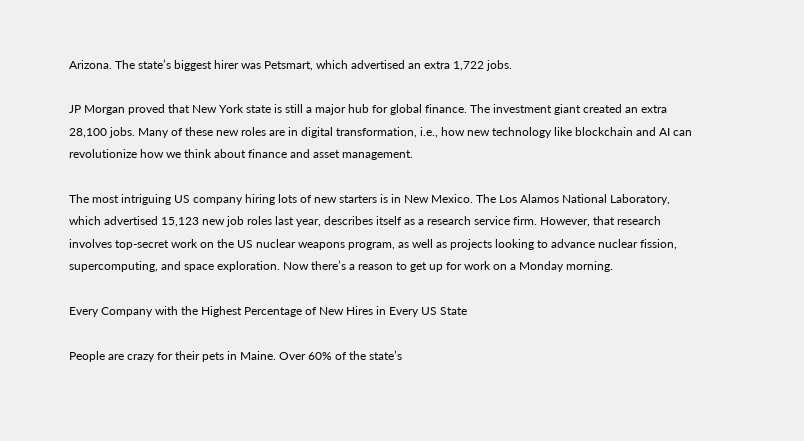Arizona. The state’s biggest hirer was Petsmart, which advertised an extra 1,722 jobs.

JP Morgan proved that New York state is still a major hub for global finance. The investment giant created an extra 28,100 jobs. Many of these new roles are in digital transformation, i.e., how new technology like blockchain and AI can revolutionize how we think about finance and asset management.

The most intriguing US company hiring lots of new starters is in New Mexico. The Los Alamos National Laboratory, which advertised 15,123 new job roles last year, describes itself as a research service firm. However, that research involves top-secret work on the US nuclear weapons program, as well as projects looking to advance nuclear fission, supercomputing, and space exploration. Now there’s a reason to get up for work on a Monday morning.

Every Company with the Highest Percentage of New Hires in Every US State

People are crazy for their pets in Maine. Over 60% of the state’s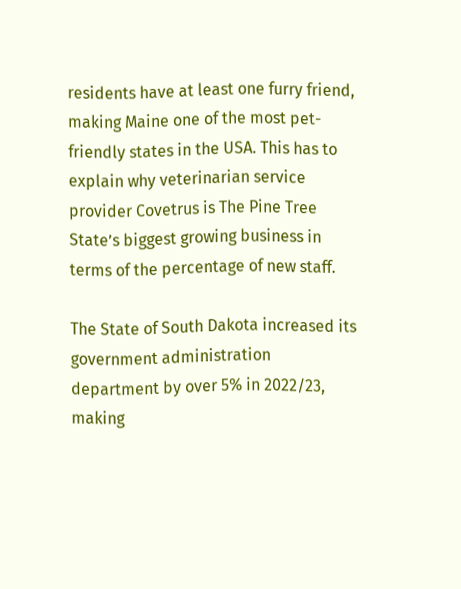residents have at least one furry friend, making Maine one of the most pet-friendly states in the USA. This has to explain why veterinarian service provider Covetrus is The Pine Tree State’s biggest growing business in terms of the percentage of new staff.

The State of South Dakota increased its government administration department by over 5% in 2022/23, making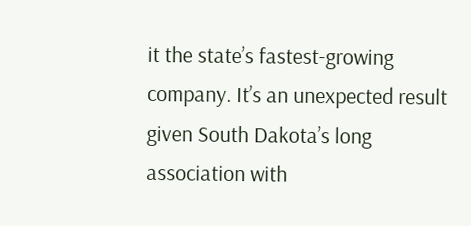it the state’s fastest-growing company. It’s an unexpected result given South Dakota’s long association with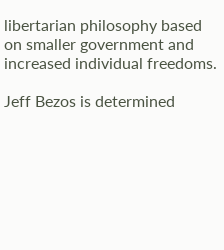libertarian philosophy based on smaller government and increased individual freedoms.

Jeff Bezos is determined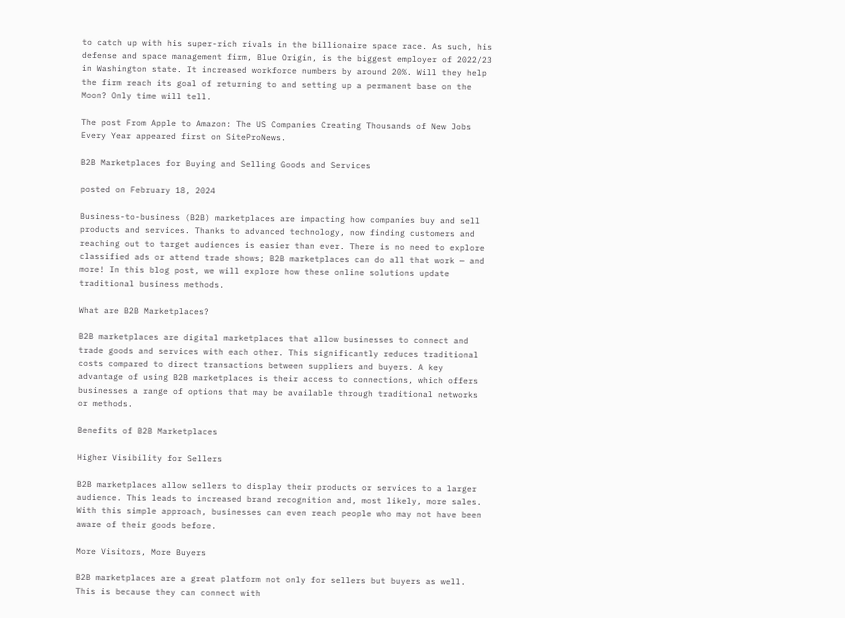to catch up with his super-rich rivals in the billionaire space race. As such, his defense and space management firm, Blue Origin, is the biggest employer of 2022/23 in Washington state. It increased workforce numbers by around 20%. Will they help the firm reach its goal of returning to and setting up a permanent base on the Moon? Only time will tell.

The post From Apple to Amazon: The US Companies Creating Thousands of New Jobs Every Year appeared first on SiteProNews.

B2B Marketplaces for Buying and Selling Goods and Services

posted on February 18, 2024

Business-to-business (B2B) marketplaces are impacting how companies buy and sell products and services. Thanks to advanced technology, now finding customers and reaching out to target audiences is easier than ever. There is no need to explore classified ads or attend trade shows; B2B marketplaces can do all that work — and more! In this blog post, we will explore how these online solutions update traditional business methods.

What are B2B Marketplaces?

B2B marketplaces are digital marketplaces that allow businesses to connect and trade goods and services with each other. This significantly reduces traditional costs compared to direct transactions between suppliers and buyers. A key advantage of using B2B marketplaces is their access to connections, which offers businesses a range of options that may be available through traditional networks or methods.

Benefits of B2B Marketplaces

Higher Visibility for Sellers

B2B marketplaces allow sellers to display their products or services to a larger audience. This leads to increased brand recognition and, most likely, more sales. With this simple approach, businesses can even reach people who may not have been aware of their goods before.

More Visitors, More Buyers

B2B marketplaces are a great platform not only for sellers but buyers as well. This is because they can connect with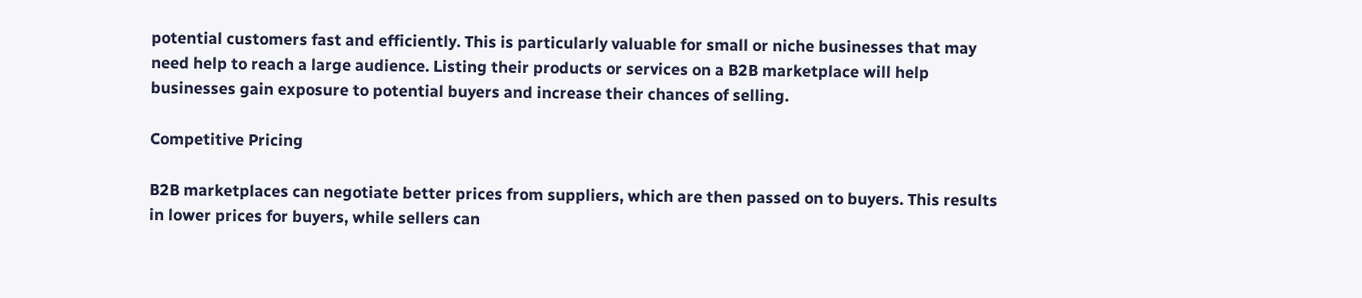potential customers fast and efficiently. This is particularly valuable for small or niche businesses that may need help to reach a large audience. Listing their products or services on a B2B marketplace will help businesses gain exposure to potential buyers and increase their chances of selling.

Competitive Pricing

B2B marketplaces can negotiate better prices from suppliers, which are then passed on to buyers. This results in lower prices for buyers, while sellers can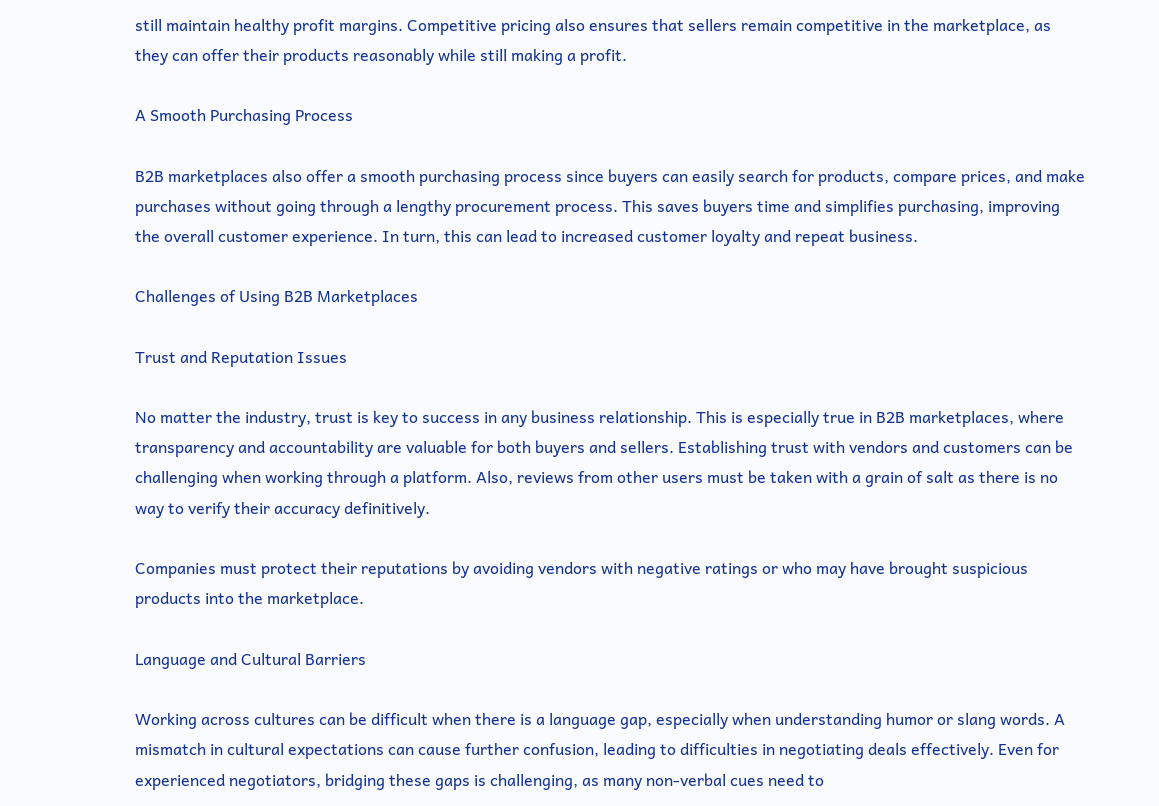still maintain healthy profit margins. Competitive pricing also ensures that sellers remain competitive in the marketplace, as they can offer their products reasonably while still making a profit.

A Smooth Purchasing Process

B2B marketplaces also offer a smooth purchasing process since buyers can easily search for products, compare prices, and make purchases without going through a lengthy procurement process. This saves buyers time and simplifies purchasing, improving the overall customer experience. In turn, this can lead to increased customer loyalty and repeat business.

Challenges of Using B2B Marketplaces

Trust and Reputation Issues

No matter the industry, trust is key to success in any business relationship. This is especially true in B2B marketplaces, where transparency and accountability are valuable for both buyers and sellers. Establishing trust with vendors and customers can be challenging when working through a platform. Also, reviews from other users must be taken with a grain of salt as there is no way to verify their accuracy definitively.

Companies must protect their reputations by avoiding vendors with negative ratings or who may have brought suspicious products into the marketplace.

Language and Cultural Barriers

Working across cultures can be difficult when there is a language gap, especially when understanding humor or slang words. A mismatch in cultural expectations can cause further confusion, leading to difficulties in negotiating deals effectively. Even for experienced negotiators, bridging these gaps is challenging, as many non-verbal cues need to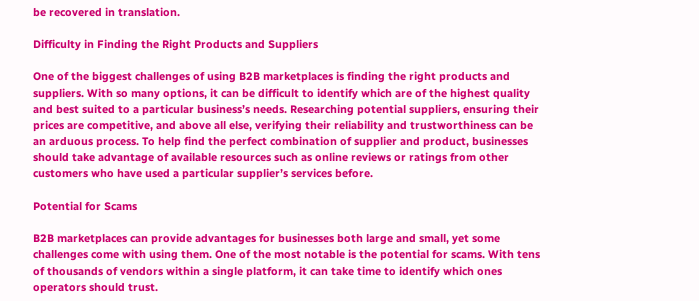be recovered in translation.

Difficulty in Finding the Right Products and Suppliers

One of the biggest challenges of using B2B marketplaces is finding the right products and suppliers. With so many options, it can be difficult to identify which are of the highest quality and best suited to a particular business’s needs. Researching potential suppliers, ensuring their prices are competitive, and above all else, verifying their reliability and trustworthiness can be an arduous process. To help find the perfect combination of supplier and product, businesses should take advantage of available resources such as online reviews or ratings from other customers who have used a particular supplier’s services before.

Potential for Scams

B2B marketplaces can provide advantages for businesses both large and small, yet some challenges come with using them. One of the most notable is the potential for scams. With tens of thousands of vendors within a single platform, it can take time to identify which ones operators should trust.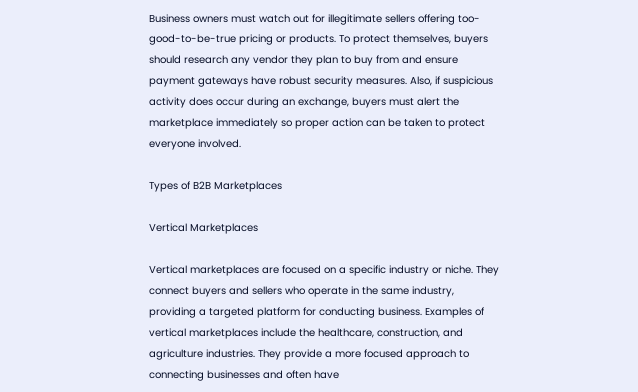Business owners must watch out for illegitimate sellers offering too-good-to-be-true pricing or products. To protect themselves, buyers should research any vendor they plan to buy from and ensure payment gateways have robust security measures. Also, if suspicious activity does occur during an exchange, buyers must alert the marketplace immediately so proper action can be taken to protect everyone involved.

Types of B2B Marketplaces

Vertical Marketplaces

Vertical marketplaces are focused on a specific industry or niche. They connect buyers and sellers who operate in the same industry, providing a targeted platform for conducting business. Examples of vertical marketplaces include the healthcare, construction, and agriculture industries. They provide a more focused approach to connecting businesses and often have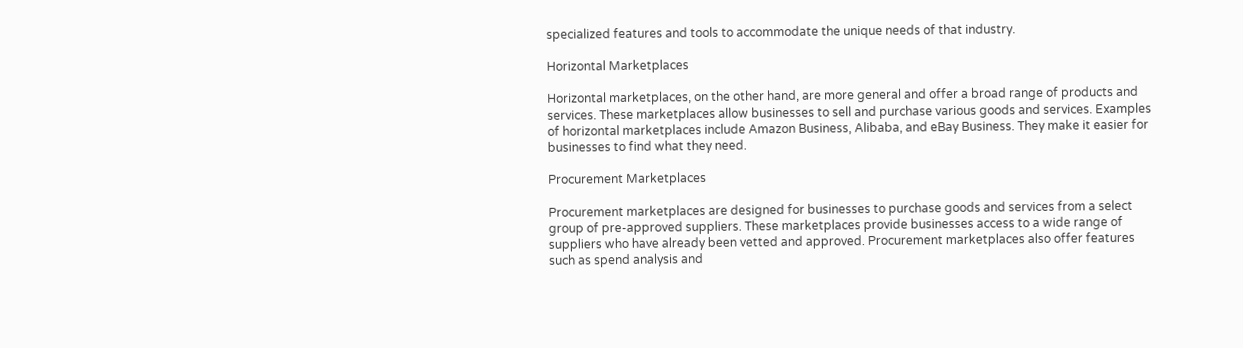specialized features and tools to accommodate the unique needs of that industry.

Horizontal Marketplaces

Horizontal marketplaces, on the other hand, are more general and offer a broad range of products and services. These marketplaces allow businesses to sell and purchase various goods and services. Examples of horizontal marketplaces include Amazon Business, Alibaba, and eBay Business. They make it easier for businesses to find what they need.

Procurement Marketplaces

Procurement marketplaces are designed for businesses to purchase goods and services from a select group of pre-approved suppliers. These marketplaces provide businesses access to a wide range of suppliers who have already been vetted and approved. Procurement marketplaces also offer features such as spend analysis and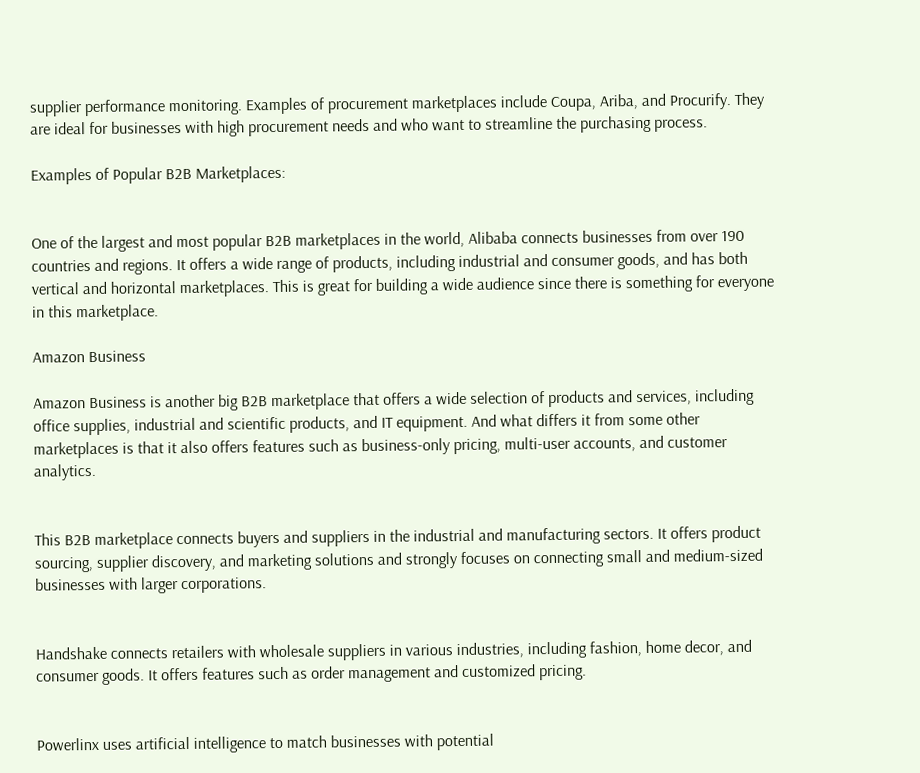supplier performance monitoring. Examples of procurement marketplaces include Coupa, Ariba, and Procurify. They are ideal for businesses with high procurement needs and who want to streamline the purchasing process.

Examples of Popular B2B Marketplaces:


One of the largest and most popular B2B marketplaces in the world, Alibaba connects businesses from over 190 countries and regions. It offers a wide range of products, including industrial and consumer goods, and has both vertical and horizontal marketplaces. This is great for building a wide audience since there is something for everyone in this marketplace.

Amazon Business

Amazon Business is another big B2B marketplace that offers a wide selection of products and services, including office supplies, industrial and scientific products, and IT equipment. And what differs it from some other marketplaces is that it also offers features such as business-only pricing, multi-user accounts, and customer analytics.


This B2B marketplace connects buyers and suppliers in the industrial and manufacturing sectors. It offers product sourcing, supplier discovery, and marketing solutions and strongly focuses on connecting small and medium-sized businesses with larger corporations.


Handshake connects retailers with wholesale suppliers in various industries, including fashion, home decor, and consumer goods. It offers features such as order management and customized pricing.


Powerlinx uses artificial intelligence to match businesses with potential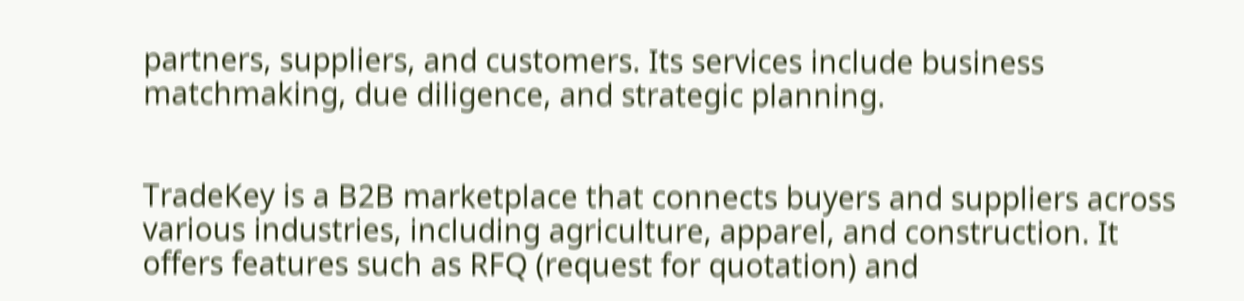partners, suppliers, and customers. Its services include business matchmaking, due diligence, and strategic planning.


TradeKey is a B2B marketplace that connects buyers and suppliers across various industries, including agriculture, apparel, and construction. It offers features such as RFQ (request for quotation) and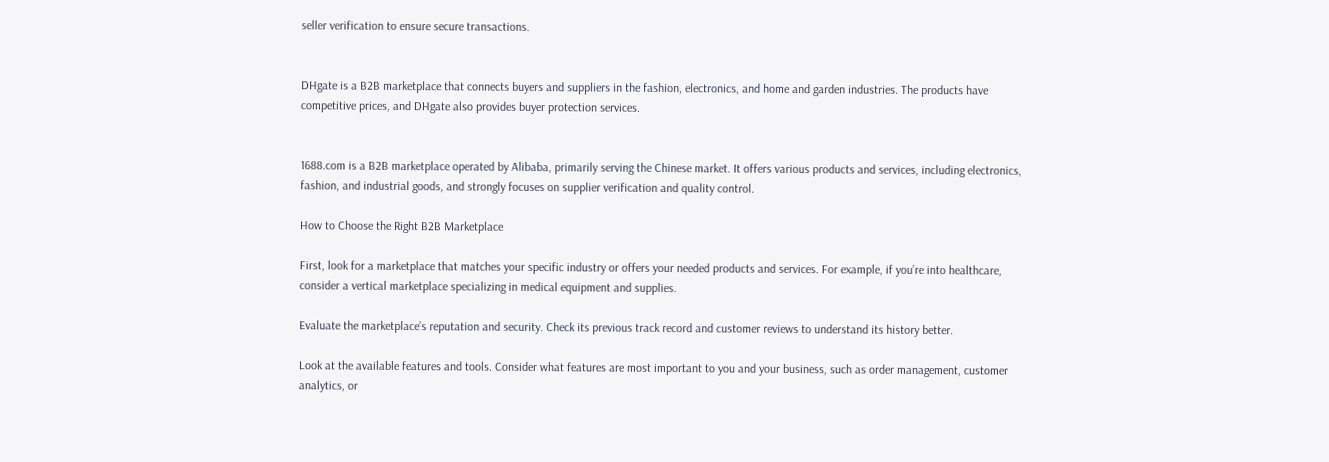seller verification to ensure secure transactions.


DHgate is a B2B marketplace that connects buyers and suppliers in the fashion, electronics, and home and garden industries. The products have competitive prices, and DHgate also provides buyer protection services.


1688.com is a B2B marketplace operated by Alibaba, primarily serving the Chinese market. It offers various products and services, including electronics, fashion, and industrial goods, and strongly focuses on supplier verification and quality control.

How to Choose the Right B2B Marketplace

First, look for a marketplace that matches your specific industry or offers your needed products and services. For example, if you’re into healthcare, consider a vertical marketplace specializing in medical equipment and supplies.

Evaluate the marketplace’s reputation and security. Check its previous track record and customer reviews to understand its history better.

Look at the available features and tools. Consider what features are most important to you and your business, such as order management, customer analytics, or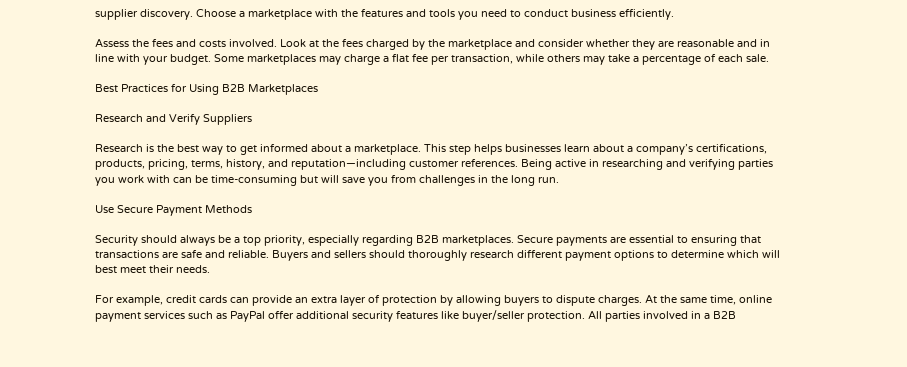supplier discovery. Choose a marketplace with the features and tools you need to conduct business efficiently.

Assess the fees and costs involved. Look at the fees charged by the marketplace and consider whether they are reasonable and in line with your budget. Some marketplaces may charge a flat fee per transaction, while others may take a percentage of each sale.

Best Practices for Using B2B Marketplaces

Research and Verify Suppliers

Research is the best way to get informed about a marketplace. This step helps businesses learn about a company’s certifications, products, pricing, terms, history, and reputation—including customer references. Being active in researching and verifying parties you work with can be time-consuming but will save you from challenges in the long run.

Use Secure Payment Methods

Security should always be a top priority, especially regarding B2B marketplaces. Secure payments are essential to ensuring that transactions are safe and reliable. Buyers and sellers should thoroughly research different payment options to determine which will best meet their needs.

For example, credit cards can provide an extra layer of protection by allowing buyers to dispute charges. At the same time, online payment services such as PayPal offer additional security features like buyer/seller protection. All parties involved in a B2B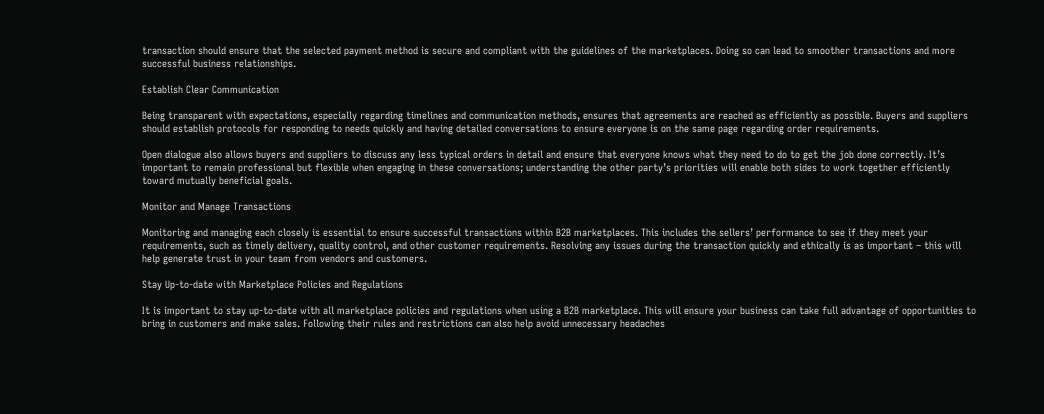transaction should ensure that the selected payment method is secure and compliant with the guidelines of the marketplaces. Doing so can lead to smoother transactions and more successful business relationships.

Establish Clear Communication

Being transparent with expectations, especially regarding timelines and communication methods, ensures that agreements are reached as efficiently as possible. Buyers and suppliers should establish protocols for responding to needs quickly and having detailed conversations to ensure everyone is on the same page regarding order requirements.

Open dialogue also allows buyers and suppliers to discuss any less typical orders in detail and ensure that everyone knows what they need to do to get the job done correctly. It’s important to remain professional but flexible when engaging in these conversations; understanding the other party’s priorities will enable both sides to work together efficiently toward mutually beneficial goals.

Monitor and Manage Transactions

Monitoring and managing each closely is essential to ensure successful transactions within B2B marketplaces. This includes the sellers’ performance to see if they meet your requirements, such as timely delivery, quality control, and other customer requirements. Resolving any issues during the transaction quickly and ethically is as important – this will help generate trust in your team from vendors and customers.

Stay Up-to-date with Marketplace Policies and Regulations

It is important to stay up-to-date with all marketplace policies and regulations when using a B2B marketplace. This will ensure your business can take full advantage of opportunities to bring in customers and make sales. Following their rules and restrictions can also help avoid unnecessary headaches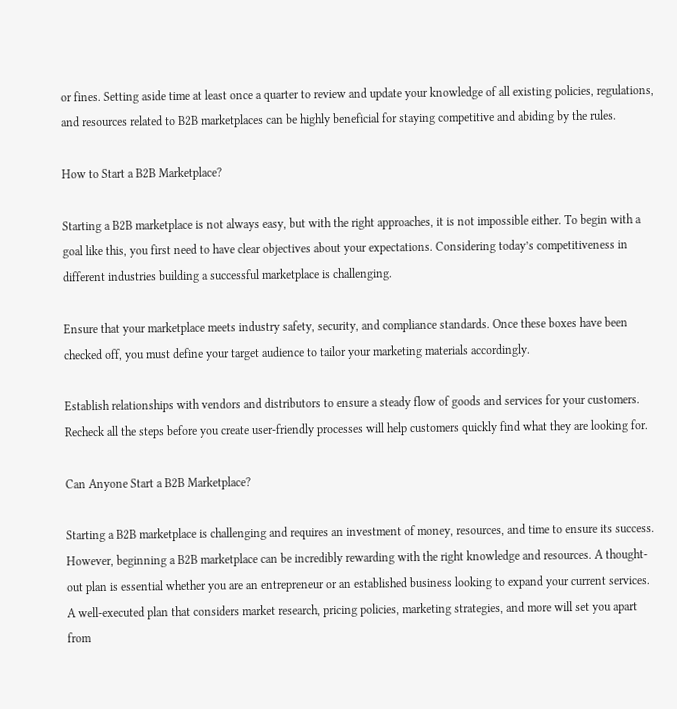or fines. Setting aside time at least once a quarter to review and update your knowledge of all existing policies, regulations, and resources related to B2B marketplaces can be highly beneficial for staying competitive and abiding by the rules.

How to Start a B2B Marketplace?

Starting a B2B marketplace is not always easy, but with the right approaches, it is not impossible either. To begin with a goal like this, you first need to have clear objectives about your expectations. Considering today’s competitiveness in different industries building a successful marketplace is challenging.

Ensure that your marketplace meets industry safety, security, and compliance standards. Once these boxes have been checked off, you must define your target audience to tailor your marketing materials accordingly.

Establish relationships with vendors and distributors to ensure a steady flow of goods and services for your customers. Recheck all the steps before you create user-friendly processes will help customers quickly find what they are looking for.

Can Anyone Start a B2B Marketplace?

Starting a B2B marketplace is challenging and requires an investment of money, resources, and time to ensure its success. However, beginning a B2B marketplace can be incredibly rewarding with the right knowledge and resources. A thought-out plan is essential whether you are an entrepreneur or an established business looking to expand your current services. A well-executed plan that considers market research, pricing policies, marketing strategies, and more will set you apart from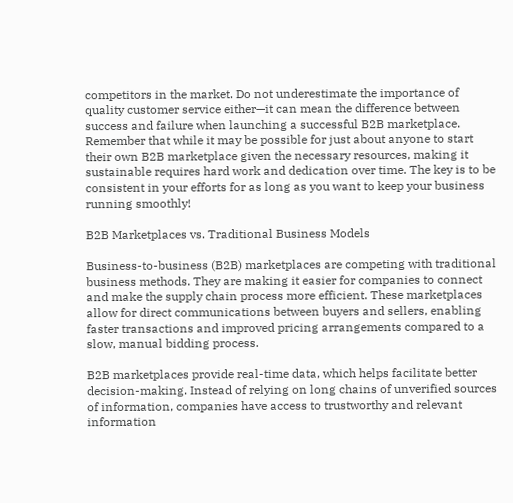competitors in the market. Do not underestimate the importance of quality customer service either—it can mean the difference between success and failure when launching a successful B2B marketplace. Remember that while it may be possible for just about anyone to start their own B2B marketplace given the necessary resources, making it sustainable requires hard work and dedication over time. The key is to be consistent in your efforts for as long as you want to keep your business running smoothly!

B2B Marketplaces vs. Traditional Business Models

Business-to-business (B2B) marketplaces are competing with traditional business methods. They are making it easier for companies to connect and make the supply chain process more efficient. These marketplaces allow for direct communications between buyers and sellers, enabling faster transactions and improved pricing arrangements compared to a slow, manual bidding process.

B2B marketplaces provide real-time data, which helps facilitate better decision-making. Instead of relying on long chains of unverified sources of information, companies have access to trustworthy and relevant information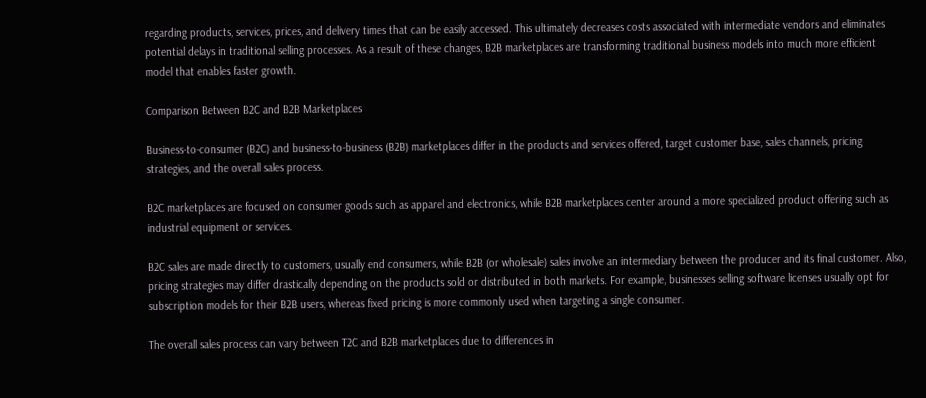regarding products, services, prices, and delivery times that can be easily accessed. This ultimately decreases costs associated with intermediate vendors and eliminates potential delays in traditional selling processes. As a result of these changes, B2B marketplaces are transforming traditional business models into much more efficient model that enables faster growth.

Comparison Between B2C and B2B Marketplaces

Business-to-consumer (B2C) and business-to-business (B2B) marketplaces differ in the products and services offered, target customer base, sales channels, pricing strategies, and the overall sales process.

B2C marketplaces are focused on consumer goods such as apparel and electronics, while B2B marketplaces center around a more specialized product offering such as industrial equipment or services.

B2C sales are made directly to customers, usually end consumers, while B2B (or wholesale) sales involve an intermediary between the producer and its final customer. Also, pricing strategies may differ drastically depending on the products sold or distributed in both markets. For example, businesses selling software licenses usually opt for subscription models for their B2B users, whereas fixed pricing is more commonly used when targeting a single consumer.

The overall sales process can vary between T2C and B2B marketplaces due to differences in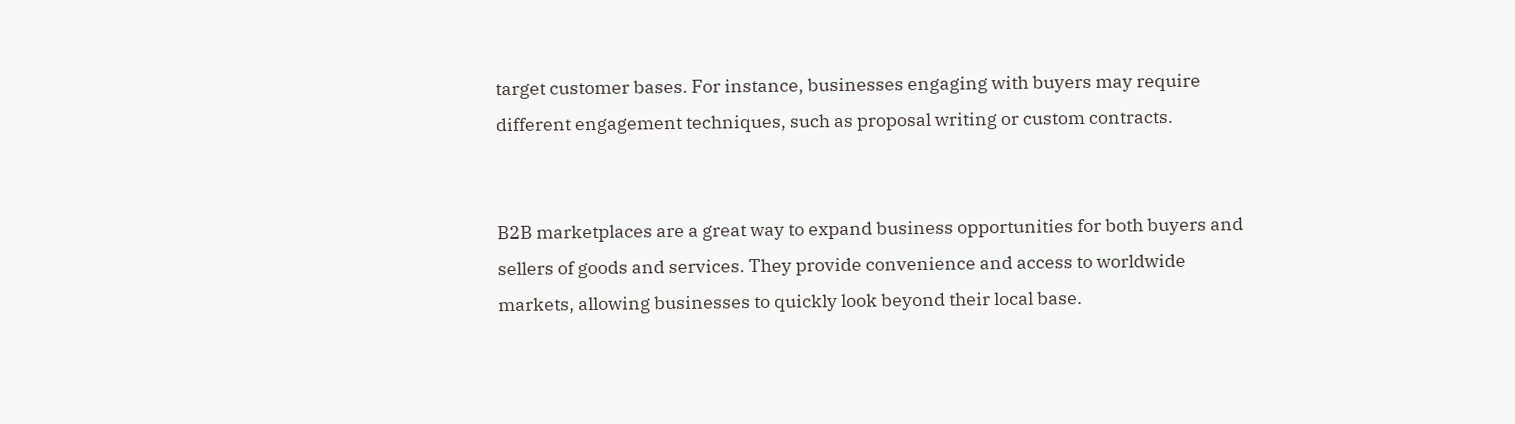target customer bases. For instance, businesses engaging with buyers may require different engagement techniques, such as proposal writing or custom contracts.


B2B marketplaces are a great way to expand business opportunities for both buyers and sellers of goods and services. They provide convenience and access to worldwide markets, allowing businesses to quickly look beyond their local base.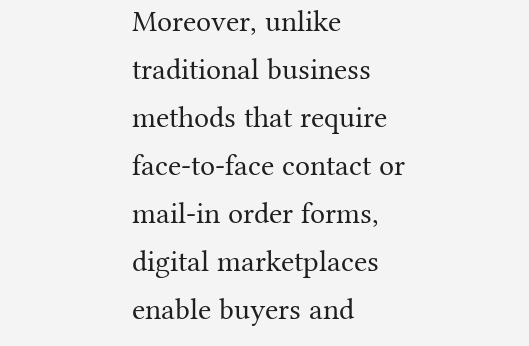Moreover, unlike traditional business methods that require face-to-face contact or mail-in order forms, digital marketplaces enable buyers and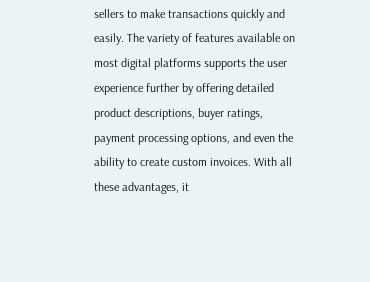sellers to make transactions quickly and easily. The variety of features available on most digital platforms supports the user experience further by offering detailed product descriptions, buyer ratings, payment processing options, and even the ability to create custom invoices. With all these advantages, it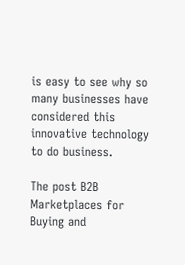is easy to see why so many businesses have considered this innovative technology to do business.

The post B2B Marketplaces for Buying and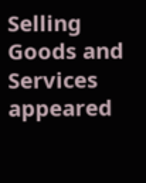Selling Goods and Services appeared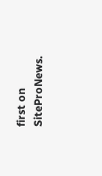first on SiteProNews.